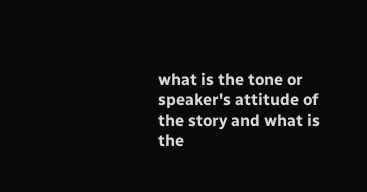what is the tone or speaker's attitude of the story and what is the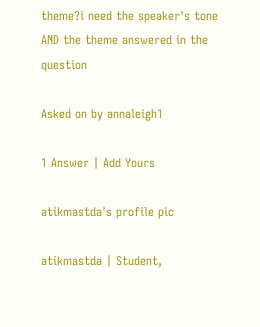theme?i need the speaker's tone AND the theme answered in the question

Asked on by annaleigh1

1 Answer | Add Yours

atikmastda's profile pic

atikmastda | Student,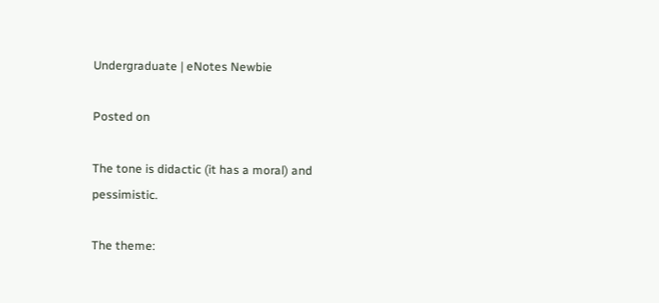Undergraduate | eNotes Newbie

Posted on

The tone is didactic (it has a moral) and pessimistic.

The theme: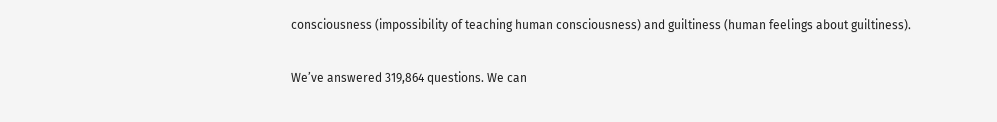consciousness (impossibility of teaching human consciousness) and guiltiness (human feelings about guiltiness).

We’ve answered 319,864 questions. We can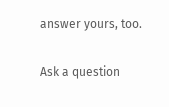answer yours, too.

Ask a question